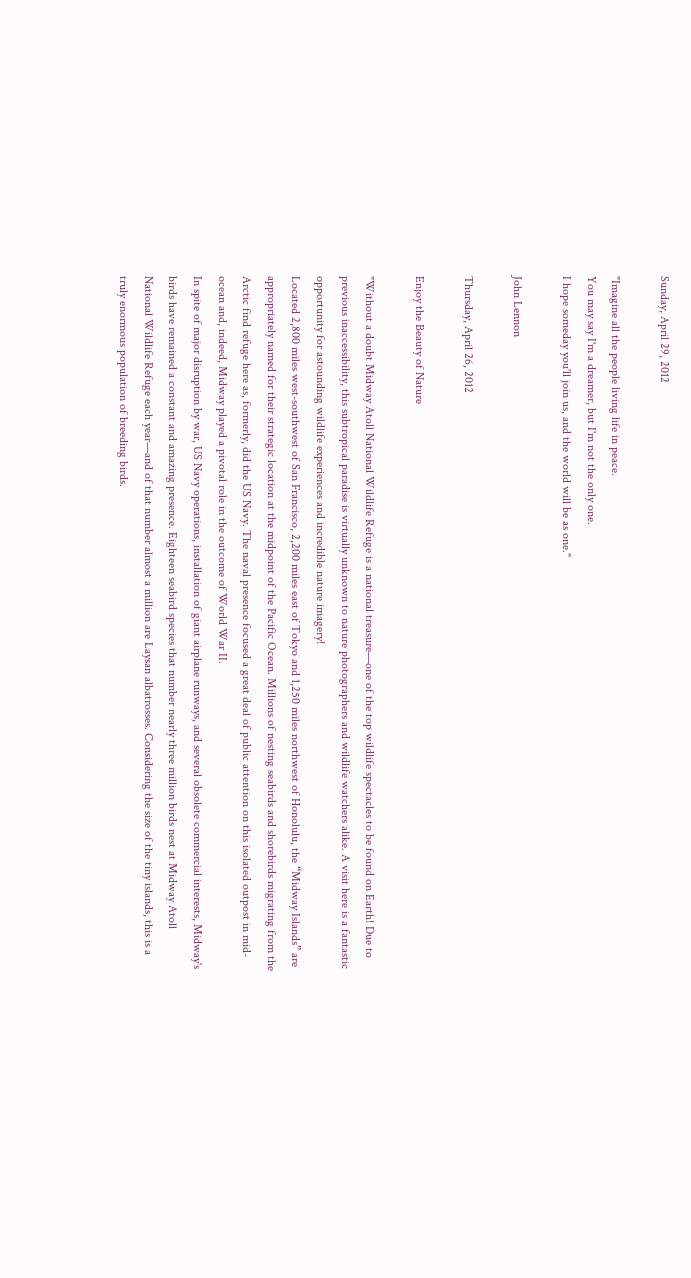Sunday, April 29, 2012

"Imagine all the people living life in peace.
You may say I'm a dreamer, but I'm not the only one.
I hope someday you'll join us, and the world will be as one."

John Lennon

Thursday, April 26, 2012

Enjoy the Beauty of Nature

"Without a doubt Midway Atoll National Wildlife Refuge is a national treasure—one of the top wildlife spectacles to be found on Earth! Due to previous inaccessibility, this subtropical paradise is virtually unknown to nature photographers and wildlife watchers alike. A visit here is a fantastic opportunity for astounding wildlife experiences and incredible nature imagery!
Located 2,800 miles west-southwest of San Francisco, 2,200 miles east of Tokyo and 1,250 miles northwest of Honolulu, the “Midway Islands” are appropriately named for their strategic location at the midpoint of the Pacific Ocean. Millions of nesting seabirds and shorebirds migrating from the Arctic find refuge here as, formerly, did the US Navy. The naval presence focused a great deal of public attention on this isolated outpost in mid-ocean and, indeed, Midway played a pivotal role in the outcome of World War II.
In spite of major disruption by war, US Navy operations, installation of giant airplane runways, and several obsolete commercial interests, Midway's birds have remained a constant and amazing presence. Eighteen seabird species that number nearly three million birds nest at Midway Atoll National Wildlife Refuge each year—and of that number almost a million are Laysan albatrosses. Considering the size of the tiny islands, this is a truly enormous population of breeding birds.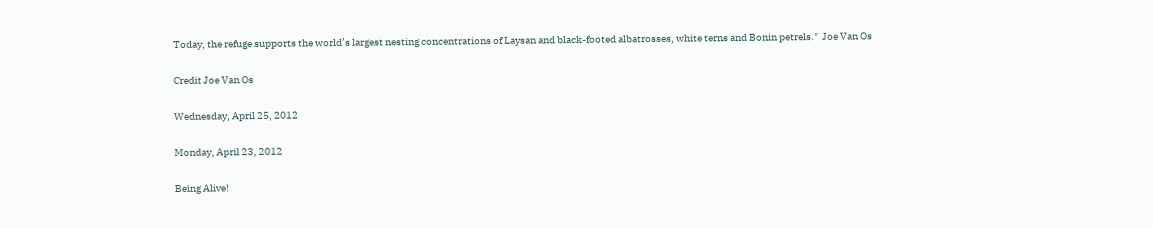Today, the refuge supports the world’s largest nesting concentrations of Laysan and black-footed albatrosses, white terns and Bonin petrels."  Joe Van Os

Credit Joe Van Os

Wednesday, April 25, 2012

Monday, April 23, 2012

Being Alive!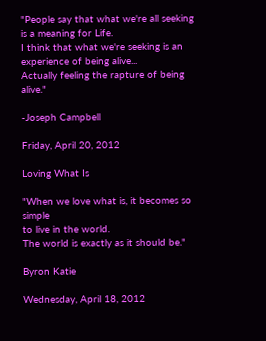"People say that what we're all seeking is a meaning for Life.
I think that what we're seeking is an experience of being alive...
Actually feeling the rapture of being alive."

-Joseph Campbell

Friday, April 20, 2012

Loving What Is

"When we love what is, it becomes so simple
to live in the world.
The world is exactly as it should be."

Byron Katie

Wednesday, April 18, 2012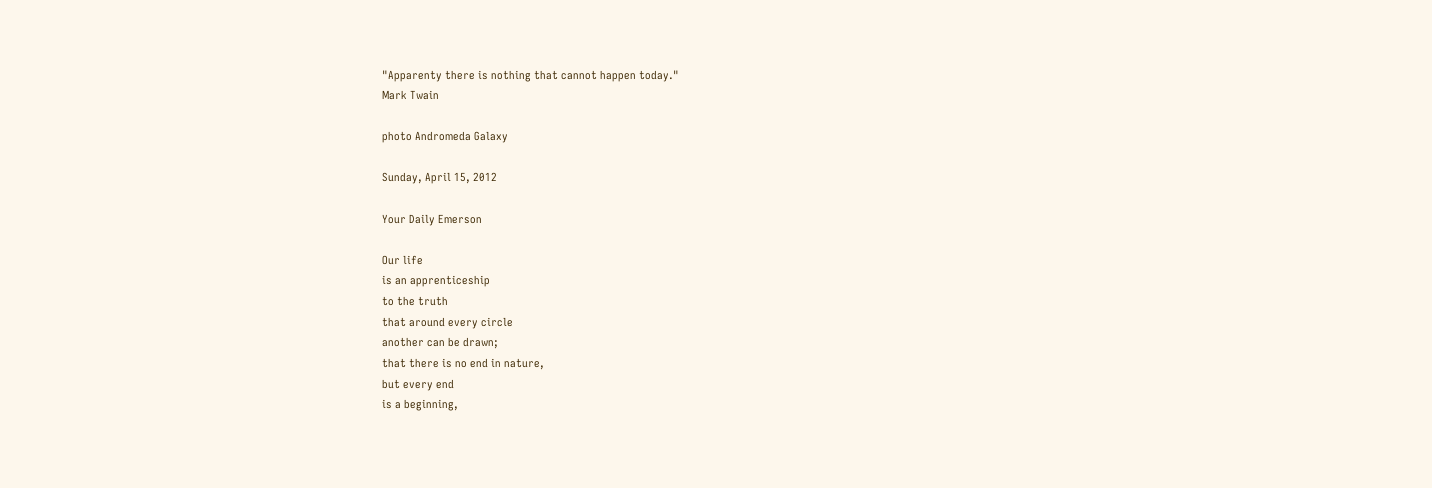"Apparenty there is nothing that cannot happen today."
Mark Twain

photo Andromeda Galaxy

Sunday, April 15, 2012

Your Daily Emerson

Our life
is an apprenticeship
to the truth
that around every circle
another can be drawn;
that there is no end in nature,
but every end
is a beginning,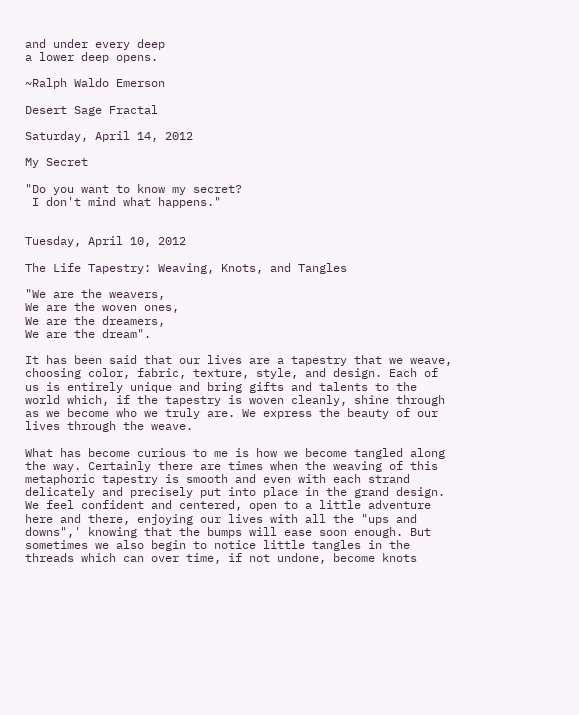and under every deep
a lower deep opens.

~Ralph Waldo Emerson

Desert Sage Fractal

Saturday, April 14, 2012

My Secret

"Do you want to know my secret?
 I don't mind what happens."


Tuesday, April 10, 2012

The Life Tapestry: Weaving, Knots, and Tangles

"We are the weavers,
We are the woven ones,
We are the dreamers,
We are the dream".

It has been said that our lives are a tapestry that we weave, choosing color, fabric, texture, style, and design. Each of us is entirely unique and bring gifts and talents to the world which, if the tapestry is woven cleanly, shine through as we become who we truly are. We express the beauty of our lives through the weave.

What has become curious to me is how we become tangled along the way. Certainly there are times when the weaving of this metaphoric tapestry is smooth and even with each strand delicately and precisely put into place in the grand design. We feel confident and centered, open to a little adventure here and there, enjoying our lives with all the "ups and downs",' knowing that the bumps will ease soon enough. But sometimes we also begin to notice little tangles in the threads which can over time, if not undone, become knots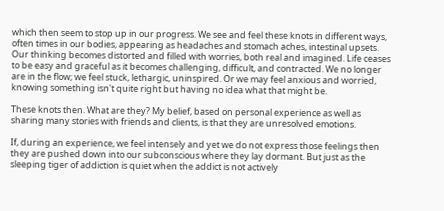which then seem to stop up in our progress. We see and feel these knots in different ways, often times in our bodies, appearing as headaches and stomach aches, intestinal upsets. Our thinking becomes distorted and filled with worries, both real and imagined. Life ceases to be easy and graceful as it becomes challenging, difficult, and contracted. We no longer are in the flow; we feel stuck, lethargic, uninspired. Or we may feel anxious and worried, knowing something isn't quite right but having no idea what that might be.

These knots then. What are they? My belief, based on personal experience as well as sharing many stories with friends and clients, is that they are unresolved emotions.

If, during an experience, we feel intensely and yet we do not express those feelings then they are pushed down into our subconscious where they lay dormant. But just as the sleeping tiger of addiction is quiet when the addict is not actively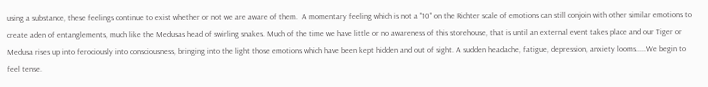using a substance, these feelings continue to exist whether or not we are aware of them.  A momentary feeling which is not a "10" on the Richter scale of emotions can still conjoin with other similar emotions to create aden of entanglements, much like the Medusas head of swirling snakes. Much of the time we have little or no awareness of this storehouse, that is until an external event takes place and our Tiger or Medusa rises up into ferociously into consciousness, bringing into the light those emotions which have been kept hidden and out of sight. A sudden headache, fatigue, depression, anxiety looms.....We begin to feel tense.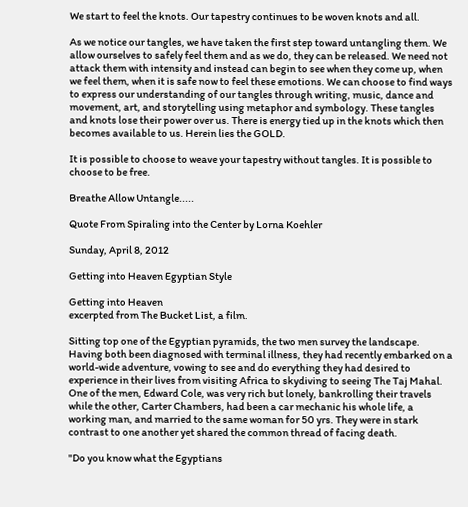We start to feel the knots. Our tapestry continues to be woven knots and all.

As we notice our tangles, we have taken the first step toward untangling them. We allow ourselves to safely feel them and as we do, they can be released. We need not attack them with intensity and instead can begin to see when they come up, when we feel them, when it is safe now to feel these emotions. We can choose to find ways to express our understanding of our tangles through writing, music, dance and movement, art, and storytelling using metaphor and symbology. These tangles and knots lose their power over us. There is energy tied up in the knots which then becomes available to us. Herein lies the GOLD.

It is possible to choose to weave your tapestry without tangles. It is possible to choose to be free.

Breathe Allow Untangle.....

Quote From Spiraling into the Center by Lorna Koehler

Sunday, April 8, 2012

Getting into Heaven Egyptian Style

Getting into Heaven
excerpted from The Bucket List, a film.

Sitting top one of the Egyptian pyramids, the two men survey the landscape. Having both been diagnosed with terminal illness, they had recently embarked on a world-wide adventure, vowing to see and do everything they had desired to experience in their lives from visiting Africa to skydiving to seeing The Taj Mahal. One of the men, Edward Cole, was very rich but lonely, bankrolling their travels while the other, Carter Chambers, had been a car mechanic his whole life, a working man, and married to the same woman for 50 yrs. They were in stark contrast to one another yet shared the common thread of facing death.

"Do you know what the Egyptians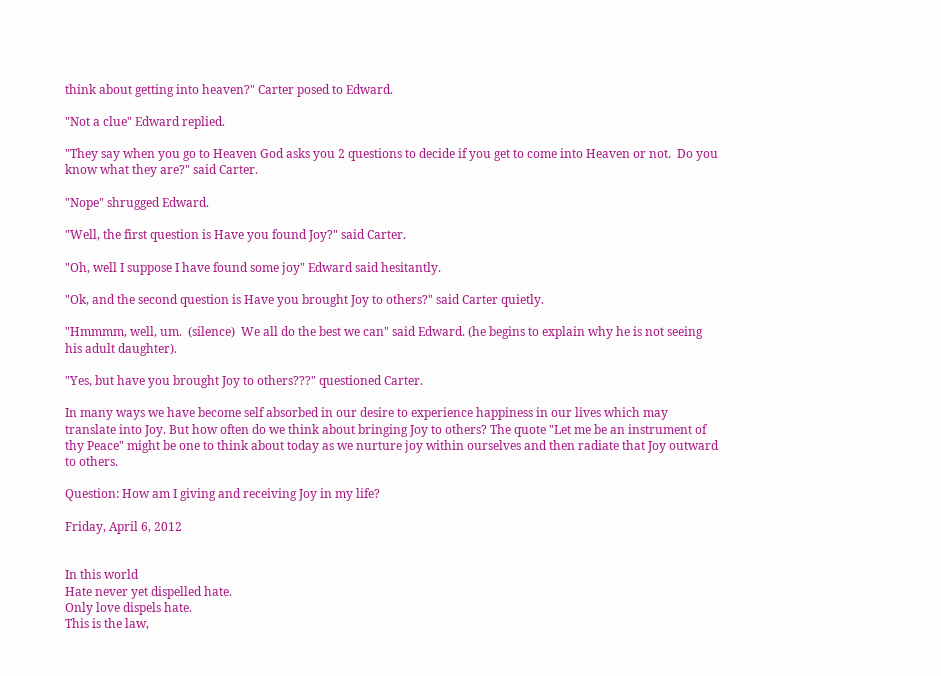think about getting into heaven?" Carter posed to Edward.

"Not a clue" Edward replied.

"They say when you go to Heaven God asks you 2 questions to decide if you get to come into Heaven or not.  Do you know what they are?" said Carter.

"Nope" shrugged Edward.

"Well, the first question is Have you found Joy?" said Carter.

"Oh, well I suppose I have found some joy" Edward said hesitantly.

"Ok, and the second question is Have you brought Joy to others?" said Carter quietly.

"Hmmmm, well, um.  (silence)  We all do the best we can" said Edward. (he begins to explain why he is not seeing his adult daughter).

"Yes, but have you brought Joy to others???" questioned Carter.

In many ways we have become self absorbed in our desire to experience happiness in our lives which may translate into Joy. But how often do we think about bringing Joy to others? The quote "Let me be an instrument of thy Peace" might be one to think about today as we nurture joy within ourselves and then radiate that Joy outward to others.

Question: How am I giving and receiving Joy in my life?

Friday, April 6, 2012


In this world
Hate never yet dispelled hate.
Only love dispels hate.
This is the law,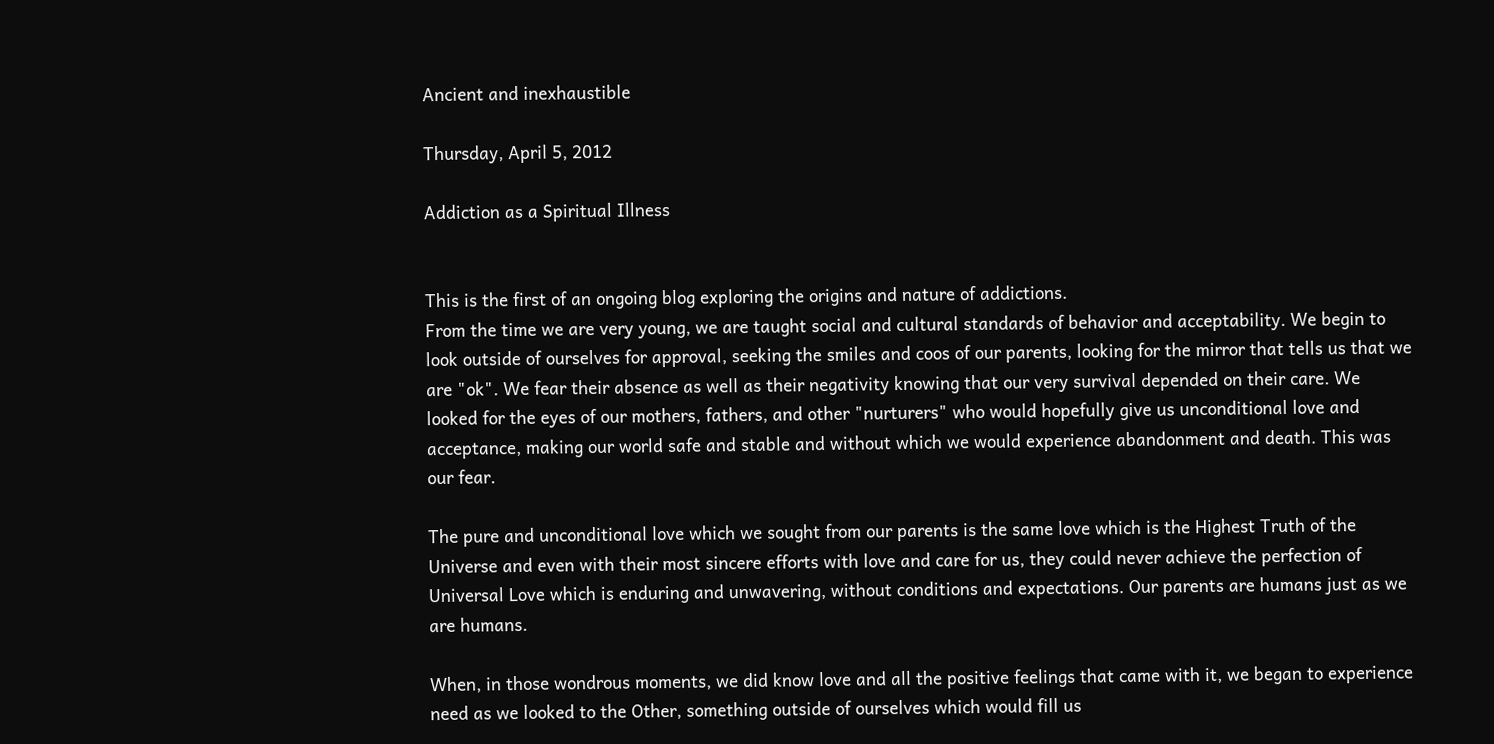Ancient and inexhaustible

Thursday, April 5, 2012

Addiction as a Spiritual Illness


This is the first of an ongoing blog exploring the origins and nature of addictions.
From the time we are very young, we are taught social and cultural standards of behavior and acceptability. We begin to look outside of ourselves for approval, seeking the smiles and coos of our parents, looking for the mirror that tells us that we are "ok". We fear their absence as well as their negativity knowing that our very survival depended on their care. We looked for the eyes of our mothers, fathers, and other "nurturers" who would hopefully give us unconditional love and acceptance, making our world safe and stable and without which we would experience abandonment and death. This was our fear.

The pure and unconditional love which we sought from our parents is the same love which is the Highest Truth of the Universe and even with their most sincere efforts with love and care for us, they could never achieve the perfection of Universal Love which is enduring and unwavering, without conditions and expectations. Our parents are humans just as we are humans.

When, in those wondrous moments, we did know love and all the positive feelings that came with it, we began to experience need as we looked to the Other, something outside of ourselves which would fill us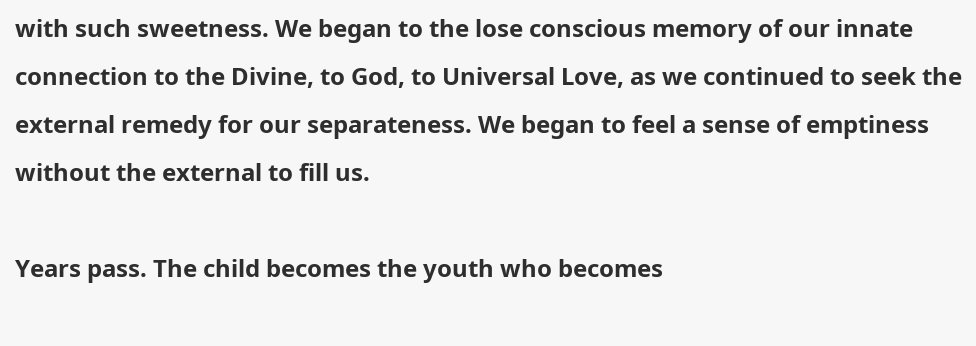with such sweetness. We began to the lose conscious memory of our innate connection to the Divine, to God, to Universal Love, as we continued to seek the external remedy for our separateness. We began to feel a sense of emptiness without the external to fill us.

Years pass. The child becomes the youth who becomes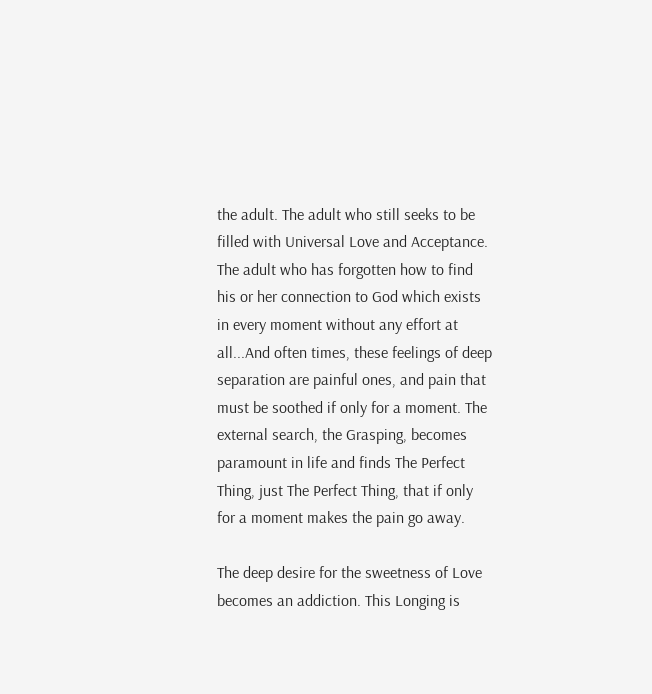the adult. The adult who still seeks to be filled with Universal Love and Acceptance. The adult who has forgotten how to find his or her connection to God which exists in every moment without any effort at all...And often times, these feelings of deep separation are painful ones, and pain that must be soothed if only for a moment. The external search, the Grasping, becomes paramount in life and finds The Perfect Thing, just The Perfect Thing, that if only for a moment makes the pain go away.

The deep desire for the sweetness of Love becomes an addiction. This Longing is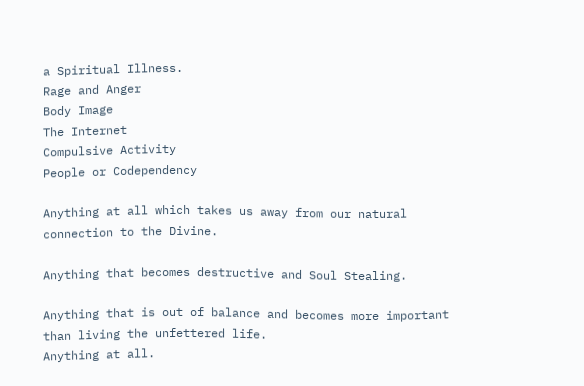a Spiritual Illness.
Rage and Anger
Body Image
The Internet
Compulsive Activity
People or Codependency

Anything at all which takes us away from our natural connection to the Divine.

Anything that becomes destructive and Soul Stealing.

Anything that is out of balance and becomes more important than living the unfettered life.
Anything at all.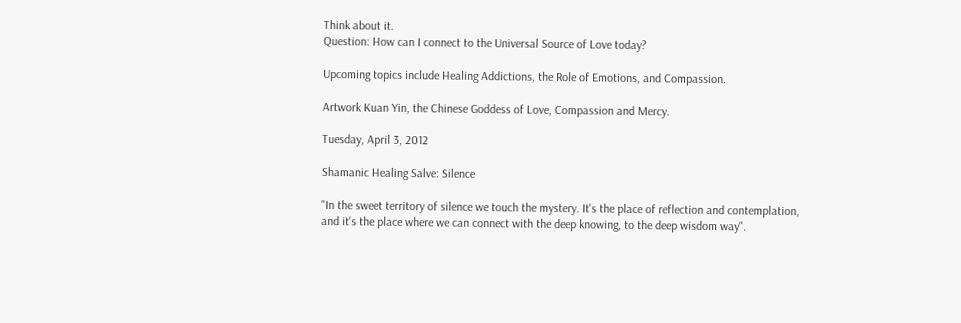Think about it.
Question: How can I connect to the Universal Source of Love today?

Upcoming topics include Healing Addictions, the Role of Emotions, and Compassion.

Artwork Kuan Yin, the Chinese Goddess of Love, Compassion and Mercy.

Tuesday, April 3, 2012

Shamanic Healing Salve: Silence

"In the sweet territory of silence we touch the mystery. It's the place of reflection and contemplation, and it's the place where we can connect with the deep knowing, to the deep wisdom way".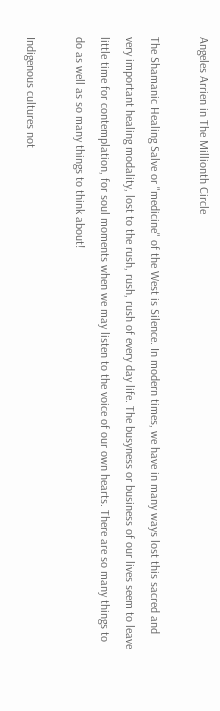Angeles Arrien in The Millionth Circle

The Shamanic Healing Salve or "medicine" of the West is Silence. In modern times, we have in many ways lost this sacred and very important healing modality, lost to the rush, rush, rush of every day life. The busyness or business of our lives seem to leave little time for contemplation, for soul moments when we may listen to the voice of our own hearts. There are so many things to do as well as so many things to think about!

Indigenous cultures not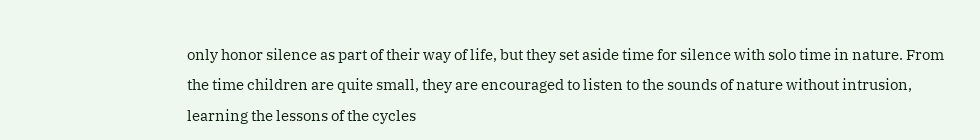only honor silence as part of their way of life, but they set aside time for silence with solo time in nature. From the time children are quite small, they are encouraged to listen to the sounds of nature without intrusion, learning the lessons of the cycles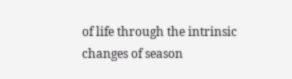of life through the intrinsic changes of season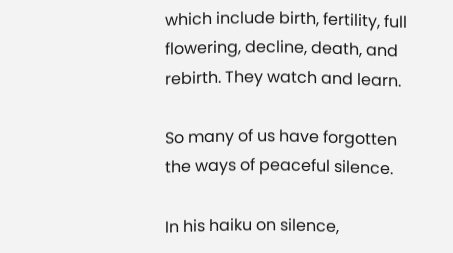which include birth, fertility, full flowering, decline, death, and rebirth. They watch and learn.

So many of us have forgotten the ways of peaceful silence.

In his haiku on silence,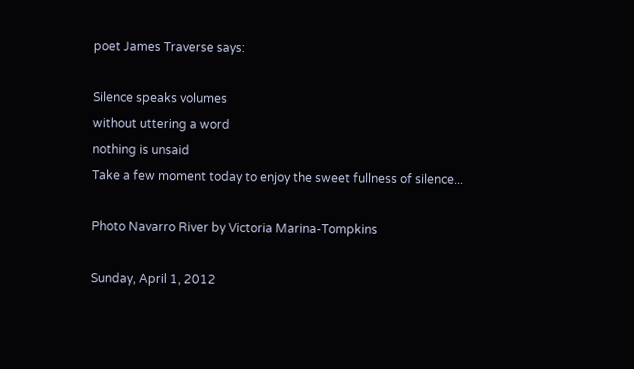poet James Traverse says:

Silence speaks volumes
without uttering a word
nothing is unsaid
Take a few moment today to enjoy the sweet fullness of silence...

Photo Navarro River by Victoria Marina-Tompkins

Sunday, April 1, 2012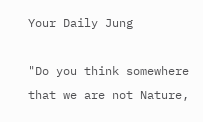Your Daily Jung

"Do you think somewhere that we are not Nature,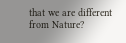that we are different from Nature?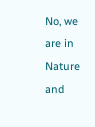No, we are in Nature and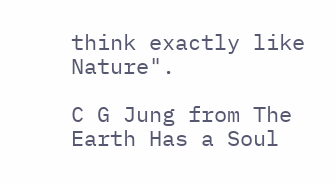think exactly like Nature".

C G Jung from The Earth Has a Soul